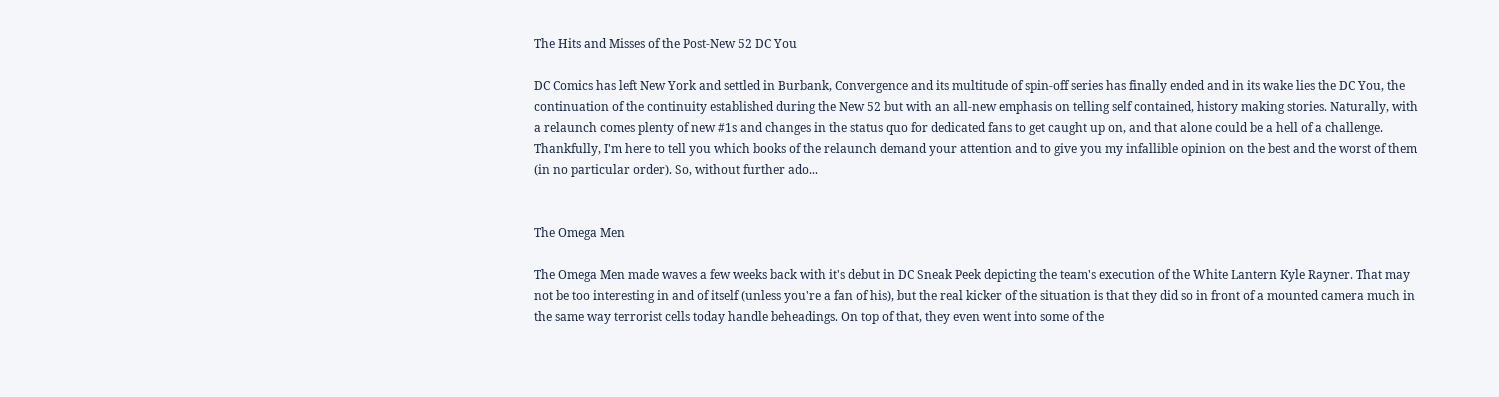The Hits and Misses of the Post-New 52 DC You

DC Comics has left New York and settled in Burbank, Convergence and its multitude of spin-off series has finally ended and in its wake lies the DC You, the continuation of the continuity established during the New 52 but with an all-new emphasis on telling self contained, history making stories. Naturally, with a relaunch comes plenty of new #1s and changes in the status quo for dedicated fans to get caught up on, and that alone could be a hell of a challenge. Thankfully, I'm here to tell you which books of the relaunch demand your attention and to give you my infallible opinion on the best and the worst of them (in no particular order). So, without further ado...


The Omega Men

The Omega Men made waves a few weeks back with it's debut in DC Sneak Peek depicting the team's execution of the White Lantern Kyle Rayner. That may not be too interesting in and of itself (unless you're a fan of his), but the real kicker of the situation is that they did so in front of a mounted camera much in the same way terrorist cells today handle beheadings. On top of that, they even went into some of the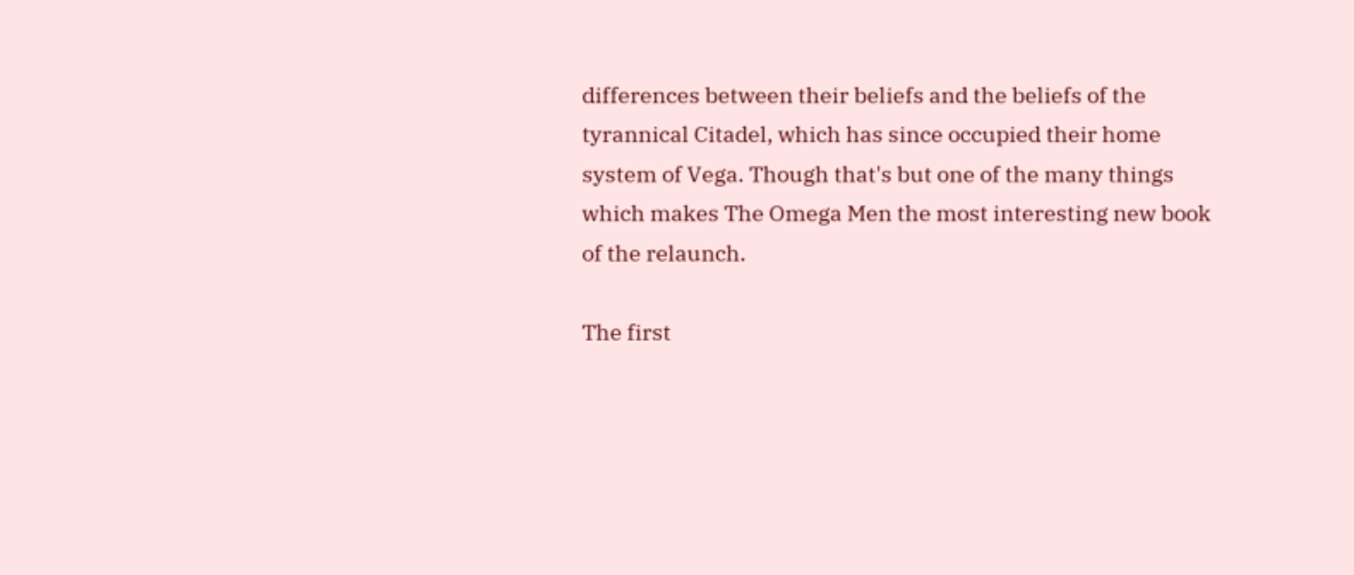differences between their beliefs and the beliefs of the tyrannical Citadel, which has since occupied their home system of Vega. Though that's but one of the many things which makes The Omega Men the most interesting new book of the relaunch.

The first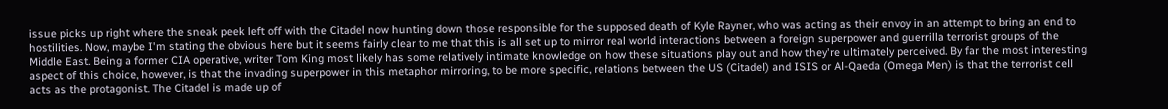issue picks up right where the sneak peek left off with the Citadel now hunting down those responsible for the supposed death of Kyle Rayner, who was acting as their envoy in an attempt to bring an end to hostilities. Now, maybe I'm stating the obvious here but it seems fairly clear to me that this is all set up to mirror real world interactions between a foreign superpower and guerrilla terrorist groups of the Middle East. Being a former CIA operative, writer Tom King most likely has some relatively intimate knowledge on how these situations play out and how they're ultimately perceived. By far the most interesting aspect of this choice, however, is that the invading superpower in this metaphor mirroring, to be more specific, relations between the US (Citadel) and ISIS or Al-Qaeda (Omega Men) is that the terrorist cell acts as the protagonist. The Citadel is made up of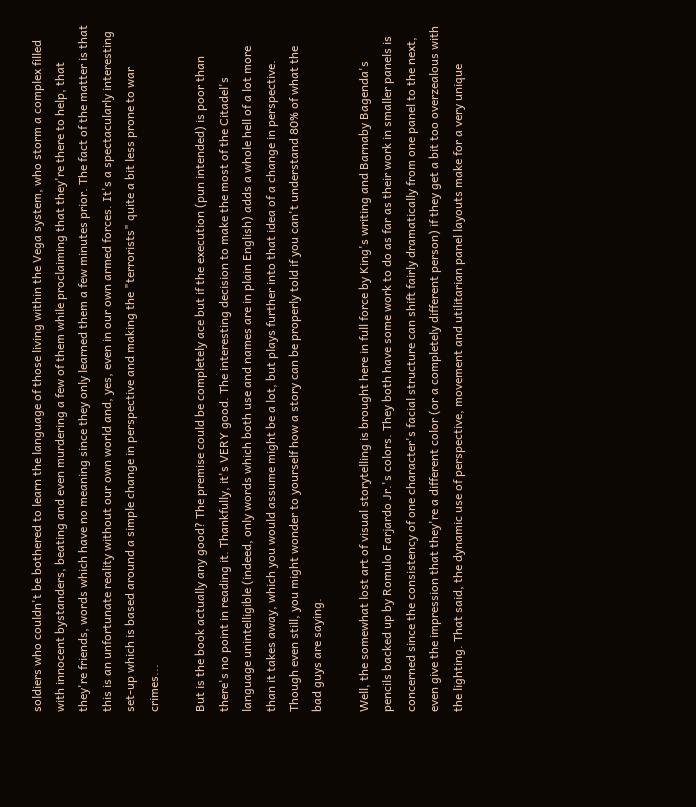soldiers who couldn't be bothered to learn the language of those living within the Vega system, who storm a complex filled with innocent bystanders, beating and even murdering a few of them while proclaiming that they're there to help, that they're friends, words which have no meaning since they only learned them a few minutes prior. The fact of the matter is that this is an unfortunate reality without our own world and, yes, even in our own armed forces. It's a spectacularly interesting set-up which is based around a simple change in perspective and making the "terrorists" quite a bit less prone to war crimes...

But is the book actually any good? The premise could be completely ace but if the execution (pun intended) is poor than there's no point in reading it. Thankfully, it's VERY good. The interesting decision to make the most of the Citadel's language unintelligible (indeed, only words which both use and names are in plain English) adds a whole hell of a lot more than it takes away, which you would assume might be a lot, but plays further into that idea of a change in perspective. Though even still, you might wonder to yourself how a story can be properly told if you can't understand 80% of what the bad guys are saying.

Well, the somewhat lost art of visual storytelling is brought here in full force by King's writing and Barnaby Bagenda's pencils backed up by Romulo Farjardo Jr.'s colors. They both have some work to do as far as their work in smaller panels is concerned since the consistency of one character's facial structure can shift fairly dramatically from one panel to the next, even give the impression that they're a different color (or a completely different person) if they get a bit too overzealous with the lighting. That said, the dynamic use of perspective, movement and utilitarian panel layouts make for a very unique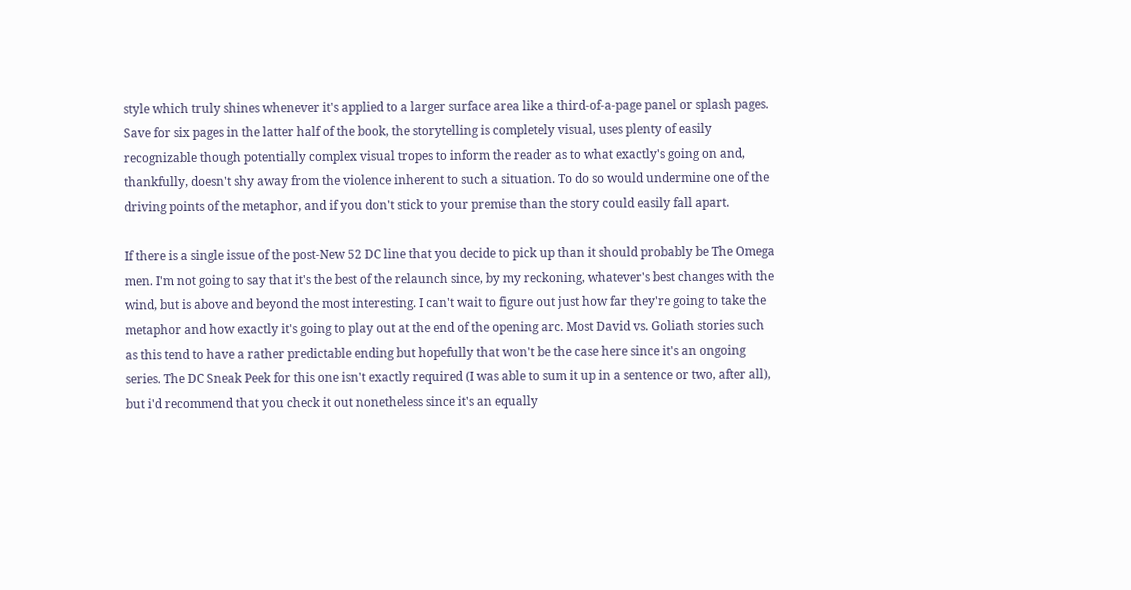style which truly shines whenever it's applied to a larger surface area like a third-of-a-page panel or splash pages. Save for six pages in the latter half of the book, the storytelling is completely visual, uses plenty of easily recognizable though potentially complex visual tropes to inform the reader as to what exactly's going on and, thankfully, doesn't shy away from the violence inherent to such a situation. To do so would undermine one of the driving points of the metaphor, and if you don't stick to your premise than the story could easily fall apart.

If there is a single issue of the post-New 52 DC line that you decide to pick up than it should probably be The Omega men. I'm not going to say that it's the best of the relaunch since, by my reckoning, whatever's best changes with the wind, but is above and beyond the most interesting. I can't wait to figure out just how far they're going to take the metaphor and how exactly it's going to play out at the end of the opening arc. Most David vs. Goliath stories such as this tend to have a rather predictable ending but hopefully that won't be the case here since it's an ongoing series. The DC Sneak Peek for this one isn't exactly required (I was able to sum it up in a sentence or two, after all), but i'd recommend that you check it out nonetheless since it's an equally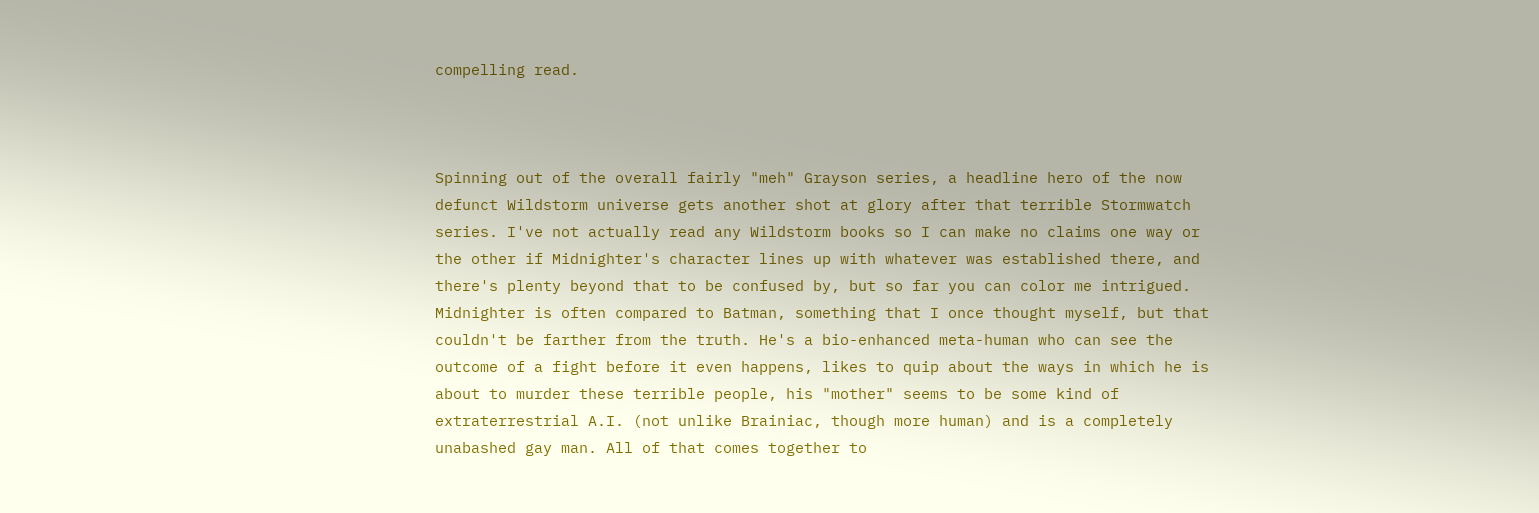compelling read.



Spinning out of the overall fairly "meh" Grayson series, a headline hero of the now defunct Wildstorm universe gets another shot at glory after that terrible Stormwatch series. I've not actually read any Wildstorm books so I can make no claims one way or the other if Midnighter's character lines up with whatever was established there, and there's plenty beyond that to be confused by, but so far you can color me intrigued. Midnighter is often compared to Batman, something that I once thought myself, but that couldn't be farther from the truth. He's a bio-enhanced meta-human who can see the outcome of a fight before it even happens, likes to quip about the ways in which he is about to murder these terrible people, his "mother" seems to be some kind of extraterrestrial A.I. (not unlike Brainiac, though more human) and is a completely unabashed gay man. All of that comes together to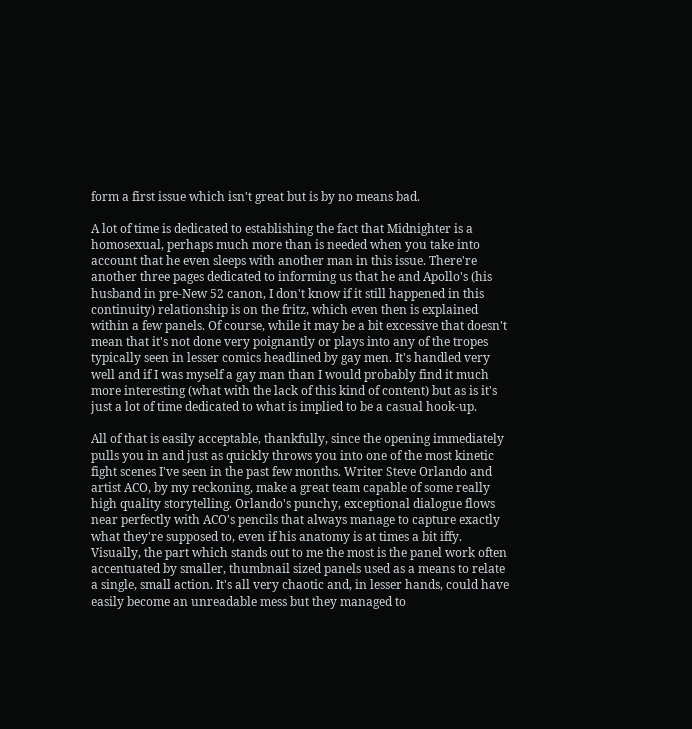form a first issue which isn't great but is by no means bad.

A lot of time is dedicated to establishing the fact that Midnighter is a homosexual, perhaps much more than is needed when you take into account that he even sleeps with another man in this issue. There're another three pages dedicated to informing us that he and Apollo's (his husband in pre-New 52 canon, I don't know if it still happened in this continuity) relationship is on the fritz, which even then is explained within a few panels. Of course, while it may be a bit excessive that doesn't mean that it's not done very poignantly or plays into any of the tropes typically seen in lesser comics headlined by gay men. It's handled very well and if I was myself a gay man than I would probably find it much more interesting (what with the lack of this kind of content) but as is it's just a lot of time dedicated to what is implied to be a casual hook-up.

All of that is easily acceptable, thankfully, since the opening immediately pulls you in and just as quickly throws you into one of the most kinetic fight scenes I've seen in the past few months. Writer Steve Orlando and artist ACO, by my reckoning, make a great team capable of some really high quality storytelling. Orlando's punchy, exceptional dialogue flows near perfectly with ACO's pencils that always manage to capture exactly what they're supposed to, even if his anatomy is at times a bit iffy. Visually, the part which stands out to me the most is the panel work often accentuated by smaller, thumbnail sized panels used as a means to relate a single, small action. It's all very chaotic and, in lesser hands, could have easily become an unreadable mess but they managed to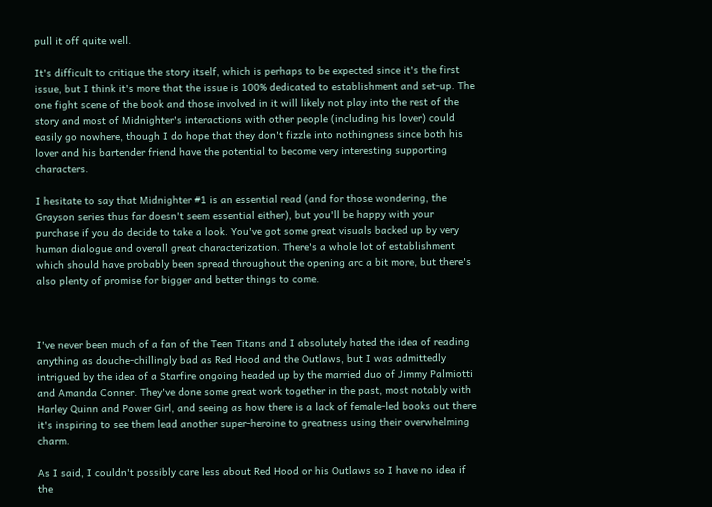pull it off quite well.

It's difficult to critique the story itself, which is perhaps to be expected since it's the first issue, but I think it's more that the issue is 100% dedicated to establishment and set-up. The one fight scene of the book and those involved in it will likely not play into the rest of the story and most of Midnighter's interactions with other people (including his lover) could easily go nowhere, though I do hope that they don't fizzle into nothingness since both his lover and his bartender friend have the potential to become very interesting supporting characters.

I hesitate to say that Midnighter #1 is an essential read (and for those wondering, the Grayson series thus far doesn't seem essential either), but you'll be happy with your purchase if you do decide to take a look. You've got some great visuals backed up by very human dialogue and overall great characterization. There's a whole lot of establishment which should have probably been spread throughout the opening arc a bit more, but there's also plenty of promise for bigger and better things to come.



I've never been much of a fan of the Teen Titans and I absolutely hated the idea of reading anything as douche-chillingly bad as Red Hood and the Outlaws, but I was admittedly intrigued by the idea of a Starfire ongoing headed up by the married duo of Jimmy Palmiotti and Amanda Conner. They've done some great work together in the past, most notably with Harley Quinn and Power Girl, and seeing as how there is a lack of female-led books out there it's inspiring to see them lead another super-heroine to greatness using their overwhelming charm.

As I said, I couldn't possibly care less about Red Hood or his Outlaws so I have no idea if the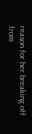reason for her breaking off from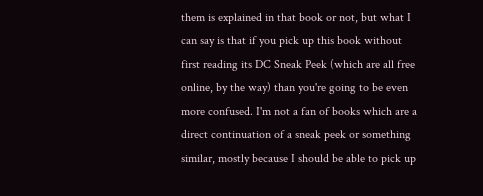them is explained in that book or not, but what I can say is that if you pick up this book without first reading its DC Sneak Peek (which are all free online, by the way) than you're going to be even more confused. I'm not a fan of books which are a direct continuation of a sneak peek or something similar, mostly because I should be able to pick up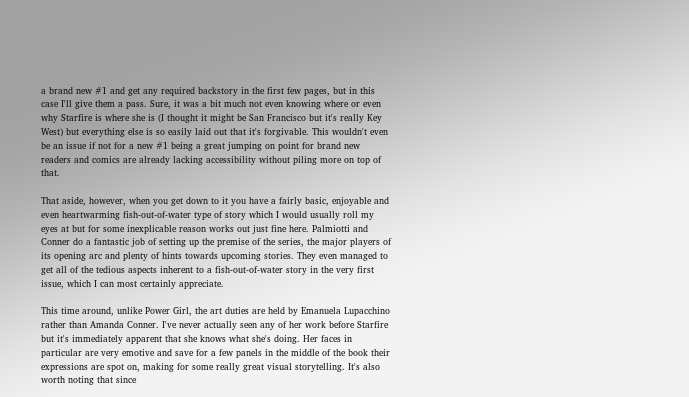a brand new #1 and get any required backstory in the first few pages, but in this case I'll give them a pass. Sure, it was a bit much not even knowing where or even why Starfire is where she is (I thought it might be San Francisco but it's really Key West) but everything else is so easily laid out that it's forgivable. This wouldn't even be an issue if not for a new #1 being a great jumping on point for brand new readers and comics are already lacking accessibility without piling more on top of that.

That aside, however, when you get down to it you have a fairly basic, enjoyable and even heartwarming fish-out-of-water type of story which I would usually roll my eyes at but for some inexplicable reason works out just fine here. Palmiotti and Conner do a fantastic job of setting up the premise of the series, the major players of its opening arc and plenty of hints towards upcoming stories. They even managed to get all of the tedious aspects inherent to a fish-out-of-water story in the very first issue, which I can most certainly appreciate.

This time around, unlike Power Girl, the art duties are held by Emanuela Lupacchino rather than Amanda Conner. I've never actually seen any of her work before Starfire but it's immediately apparent that she knows what she's doing. Her faces in particular are very emotive and save for a few panels in the middle of the book their expressions are spot on, making for some really great visual storytelling. It's also worth noting that since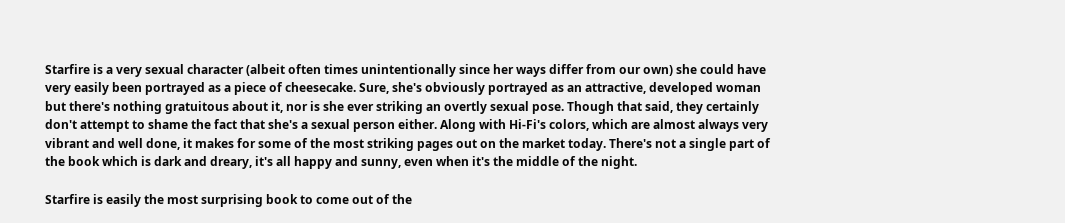Starfire is a very sexual character (albeit often times unintentionally since her ways differ from our own) she could have very easily been portrayed as a piece of cheesecake. Sure, she's obviously portrayed as an attractive, developed woman but there's nothing gratuitous about it, nor is she ever striking an overtly sexual pose. Though that said, they certainly don't attempt to shame the fact that she's a sexual person either. Along with Hi-Fi's colors, which are almost always very vibrant and well done, it makes for some of the most striking pages out on the market today. There's not a single part of the book which is dark and dreary, it's all happy and sunny, even when it's the middle of the night.

Starfire is easily the most surprising book to come out of the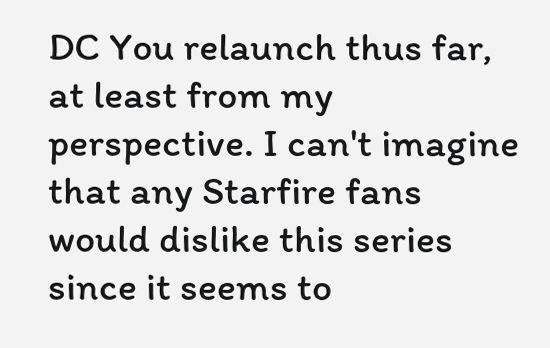DC You relaunch thus far, at least from my perspective. I can't imagine that any Starfire fans would dislike this series since it seems to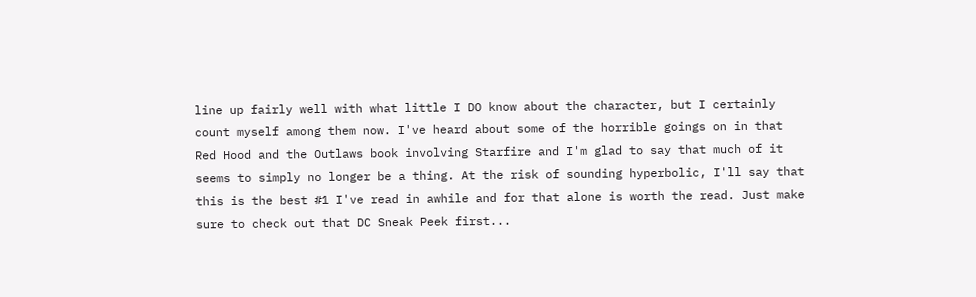line up fairly well with what little I DO know about the character, but I certainly count myself among them now. I've heard about some of the horrible goings on in that Red Hood and the Outlaws book involving Starfire and I'm glad to say that much of it seems to simply no longer be a thing. At the risk of sounding hyperbolic, I'll say that this is the best #1 I've read in awhile and for that alone is worth the read. Just make sure to check out that DC Sneak Peek first...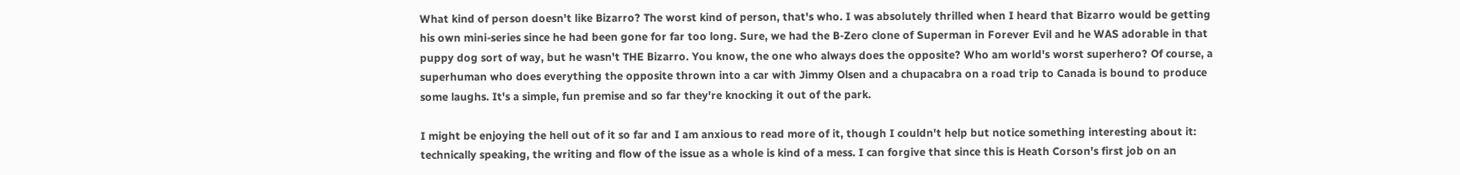What kind of person doesn't like Bizarro? The worst kind of person, that's who. I was absolutely thrilled when I heard that Bizarro would be getting his own mini-series since he had been gone for far too long. Sure, we had the B-Zero clone of Superman in Forever Evil and he WAS adorable in that puppy dog sort of way, but he wasn't THE Bizarro. You know, the one who always does the opposite? Who am world's worst superhero? Of course, a superhuman who does everything the opposite thrown into a car with Jimmy Olsen and a chupacabra on a road trip to Canada is bound to produce some laughs. It's a simple, fun premise and so far they're knocking it out of the park.

I might be enjoying the hell out of it so far and I am anxious to read more of it, though I couldn't help but notice something interesting about it: technically speaking, the writing and flow of the issue as a whole is kind of a mess. I can forgive that since this is Heath Corson's first job on an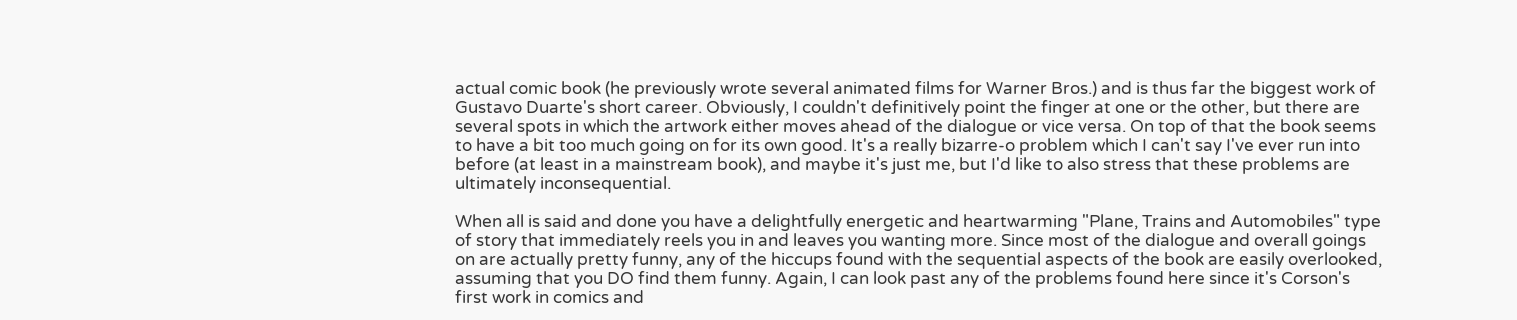actual comic book (he previously wrote several animated films for Warner Bros.) and is thus far the biggest work of Gustavo Duarte's short career. Obviously, I couldn't definitively point the finger at one or the other, but there are several spots in which the artwork either moves ahead of the dialogue or vice versa. On top of that the book seems to have a bit too much going on for its own good. It's a really bizarre-o problem which I can't say I've ever run into before (at least in a mainstream book), and maybe it's just me, but I'd like to also stress that these problems are ultimately inconsequential.

When all is said and done you have a delightfully energetic and heartwarming "Plane, Trains and Automobiles" type of story that immediately reels you in and leaves you wanting more. Since most of the dialogue and overall goings on are actually pretty funny, any of the hiccups found with the sequential aspects of the book are easily overlooked, assuming that you DO find them funny. Again, I can look past any of the problems found here since it's Corson's first work in comics and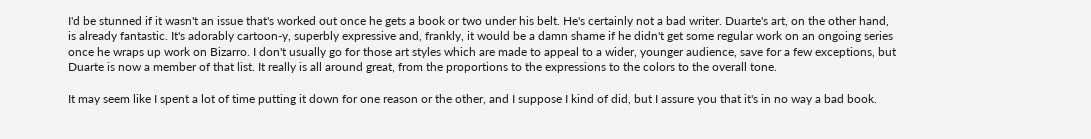I'd be stunned if it wasn't an issue that's worked out once he gets a book or two under his belt. He's certainly not a bad writer. Duarte's art, on the other hand, is already fantastic. It's adorably cartoon-y, superbly expressive and, frankly, it would be a damn shame if he didn't get some regular work on an ongoing series once he wraps up work on Bizarro. I don't usually go for those art styles which are made to appeal to a wider, younger audience, save for a few exceptions, but Duarte is now a member of that list. It really is all around great, from the proportions to the expressions to the colors to the overall tone.

It may seem like I spent a lot of time putting it down for one reason or the other, and I suppose I kind of did, but I assure you that it's in no way a bad book.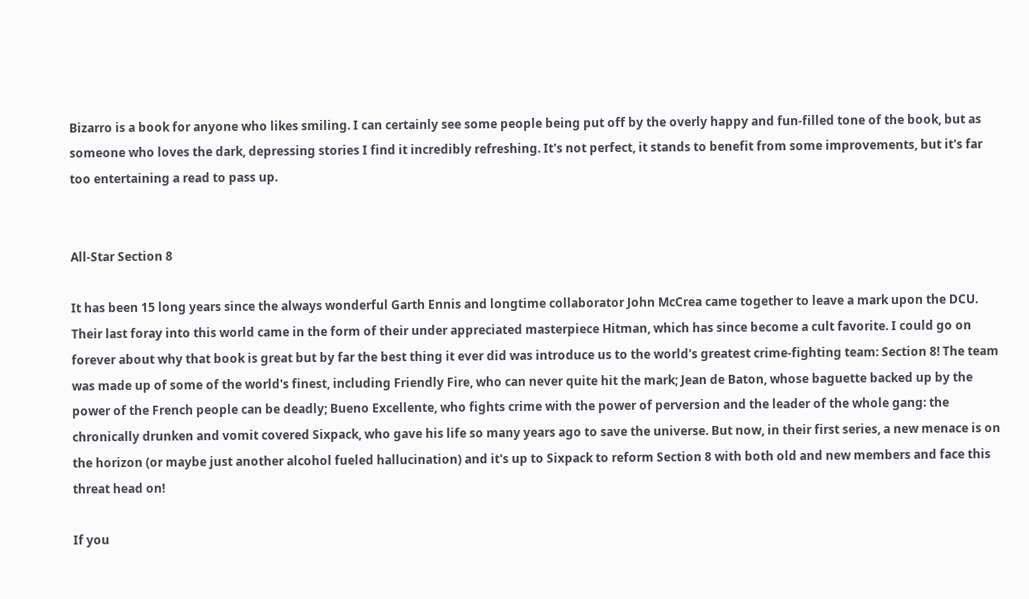Bizarro is a book for anyone who likes smiling. I can certainly see some people being put off by the overly happy and fun-filled tone of the book, but as someone who loves the dark, depressing stories I find it incredibly refreshing. It's not perfect, it stands to benefit from some improvements, but it's far too entertaining a read to pass up.


All-Star Section 8

It has been 15 long years since the always wonderful Garth Ennis and longtime collaborator John McCrea came together to leave a mark upon the DCU. Their last foray into this world came in the form of their under appreciated masterpiece Hitman, which has since become a cult favorite. I could go on forever about why that book is great but by far the best thing it ever did was introduce us to the world's greatest crime-fighting team: Section 8! The team was made up of some of the world's finest, including Friendly Fire, who can never quite hit the mark; Jean de Baton, whose baguette backed up by the power of the French people can be deadly; Bueno Excellente, who fights crime with the power of perversion and the leader of the whole gang: the chronically drunken and vomit covered Sixpack, who gave his life so many years ago to save the universe. But now, in their first series, a new menace is on the horizon (or maybe just another alcohol fueled hallucination) and it's up to Sixpack to reform Section 8 with both old and new members and face this threat head on!

If you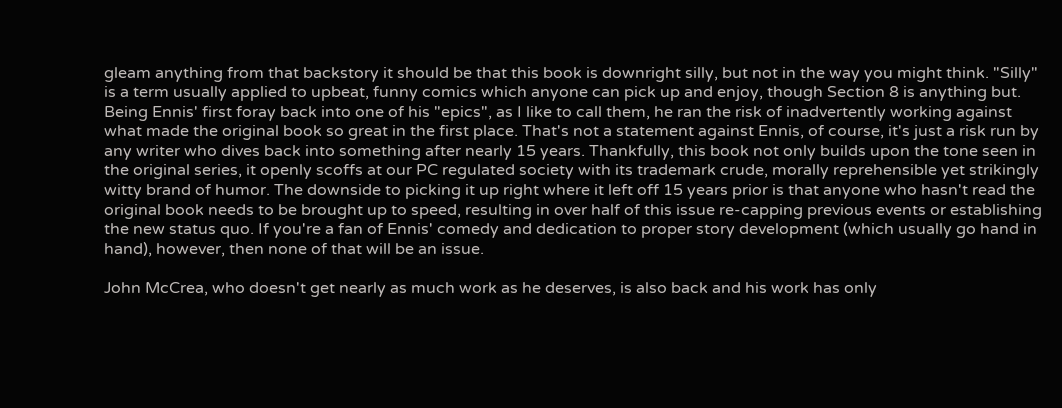gleam anything from that backstory it should be that this book is downright silly, but not in the way you might think. "Silly" is a term usually applied to upbeat, funny comics which anyone can pick up and enjoy, though Section 8 is anything but. Being Ennis' first foray back into one of his "epics", as I like to call them, he ran the risk of inadvertently working against what made the original book so great in the first place. That's not a statement against Ennis, of course, it's just a risk run by any writer who dives back into something after nearly 15 years. Thankfully, this book not only builds upon the tone seen in the original series, it openly scoffs at our PC regulated society with its trademark crude, morally reprehensible yet strikingly witty brand of humor. The downside to picking it up right where it left off 15 years prior is that anyone who hasn't read the original book needs to be brought up to speed, resulting in over half of this issue re-capping previous events or establishing the new status quo. If you're a fan of Ennis' comedy and dedication to proper story development (which usually go hand in hand), however, then none of that will be an issue.

John McCrea, who doesn't get nearly as much work as he deserves, is also back and his work has only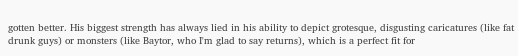gotten better. His biggest strength has always lied in his ability to depict grotesque, disgusting caricatures (like fat drunk guys) or monsters (like Baytor, who I'm glad to say returns), which is a perfect fit for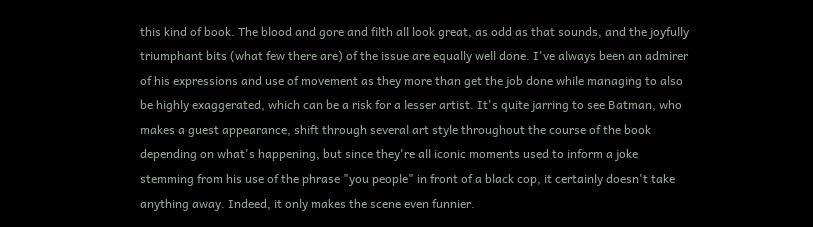this kind of book. The blood and gore and filth all look great, as odd as that sounds, and the joyfully triumphant bits (what few there are) of the issue are equally well done. I've always been an admirer of his expressions and use of movement as they more than get the job done while managing to also be highly exaggerated, which can be a risk for a lesser artist. It's quite jarring to see Batman, who makes a guest appearance, shift through several art style throughout the course of the book depending on what's happening, but since they're all iconic moments used to inform a joke stemming from his use of the phrase "you people" in front of a black cop, it certainly doesn't take anything away. Indeed, it only makes the scene even funnier.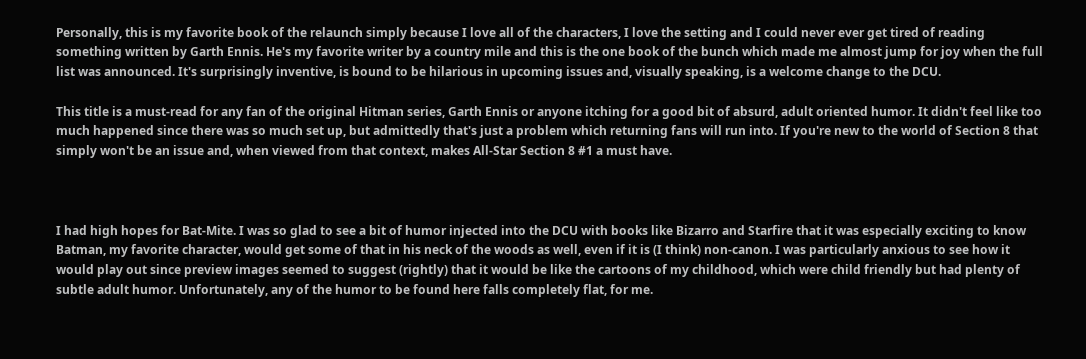Personally, this is my favorite book of the relaunch simply because I love all of the characters, I love the setting and I could never ever get tired of reading something written by Garth Ennis. He's my favorite writer by a country mile and this is the one book of the bunch which made me almost jump for joy when the full list was announced. It's surprisingly inventive, is bound to be hilarious in upcoming issues and, visually speaking, is a welcome change to the DCU.

This title is a must-read for any fan of the original Hitman series, Garth Ennis or anyone itching for a good bit of absurd, adult oriented humor. It didn't feel like too much happened since there was so much set up, but admittedly that's just a problem which returning fans will run into. If you're new to the world of Section 8 that simply won't be an issue and, when viewed from that context, makes All-Star Section 8 #1 a must have.



I had high hopes for Bat-Mite. I was so glad to see a bit of humor injected into the DCU with books like Bizarro and Starfire that it was especially exciting to know Batman, my favorite character, would get some of that in his neck of the woods as well, even if it is (I think) non-canon. I was particularly anxious to see how it would play out since preview images seemed to suggest (rightly) that it would be like the cartoons of my childhood, which were child friendly but had plenty of subtle adult humor. Unfortunately, any of the humor to be found here falls completely flat, for me.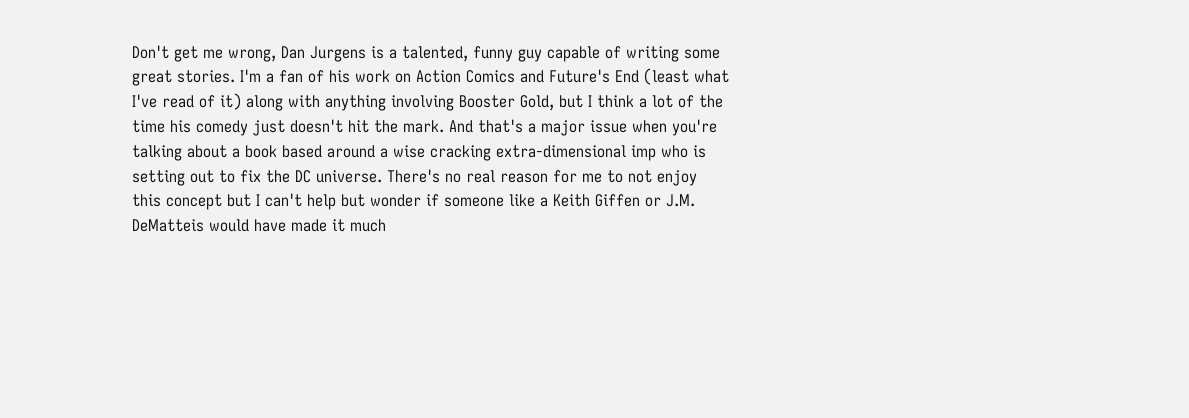Don't get me wrong, Dan Jurgens is a talented, funny guy capable of writing some great stories. I'm a fan of his work on Action Comics and Future's End (least what I've read of it) along with anything involving Booster Gold, but I think a lot of the time his comedy just doesn't hit the mark. And that's a major issue when you're talking about a book based around a wise cracking extra-dimensional imp who is setting out to fix the DC universe. There's no real reason for me to not enjoy this concept but I can't help but wonder if someone like a Keith Giffen or J.M. DeMatteis would have made it much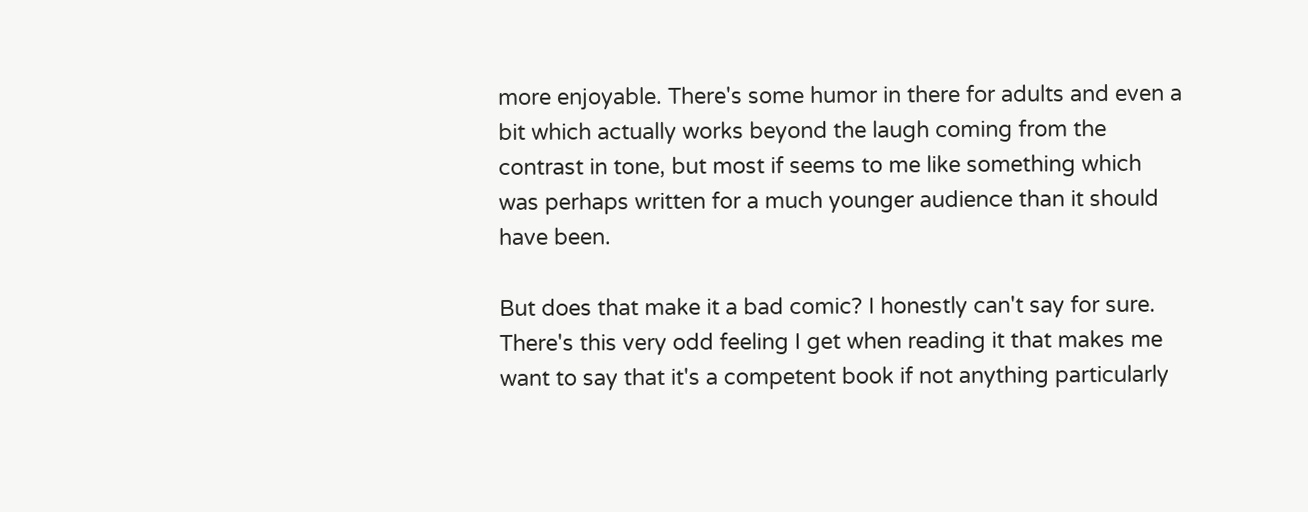more enjoyable. There's some humor in there for adults and even a bit which actually works beyond the laugh coming from the contrast in tone, but most if seems to me like something which was perhaps written for a much younger audience than it should have been.

But does that make it a bad comic? I honestly can't say for sure. There's this very odd feeling I get when reading it that makes me want to say that it's a competent book if not anything particularly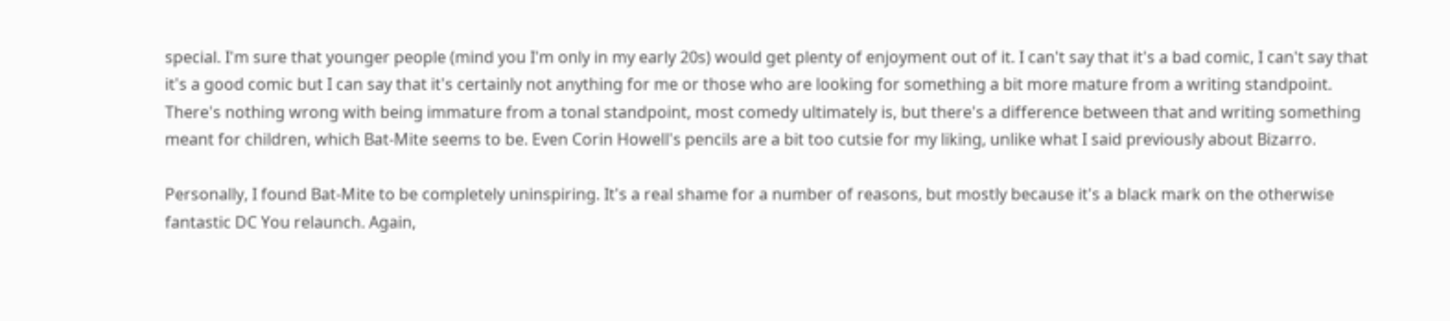special. I'm sure that younger people (mind you I'm only in my early 20s) would get plenty of enjoyment out of it. I can't say that it's a bad comic, I can't say that it's a good comic but I can say that it's certainly not anything for me or those who are looking for something a bit more mature from a writing standpoint. There's nothing wrong with being immature from a tonal standpoint, most comedy ultimately is, but there's a difference between that and writing something meant for children, which Bat-Mite seems to be. Even Corin Howell's pencils are a bit too cutsie for my liking, unlike what I said previously about Bizarro.

Personally, I found Bat-Mite to be completely uninspiring. It's a real shame for a number of reasons, but mostly because it's a black mark on the otherwise fantastic DC You relaunch. Again,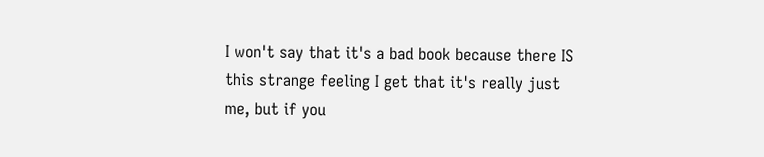I won't say that it's a bad book because there IS this strange feeling I get that it's really just me, but if you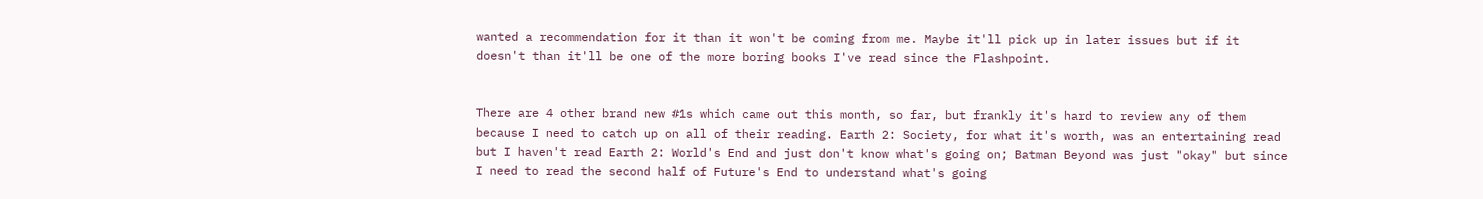wanted a recommendation for it than it won't be coming from me. Maybe it'll pick up in later issues but if it doesn't than it'll be one of the more boring books I've read since the Flashpoint.


There are 4 other brand new #1s which came out this month, so far, but frankly it's hard to review any of them because I need to catch up on all of their reading. Earth 2: Society, for what it's worth, was an entertaining read but I haven't read Earth 2: World's End and just don't know what's going on; Batman Beyond was just "okay" but since I need to read the second half of Future's End to understand what's going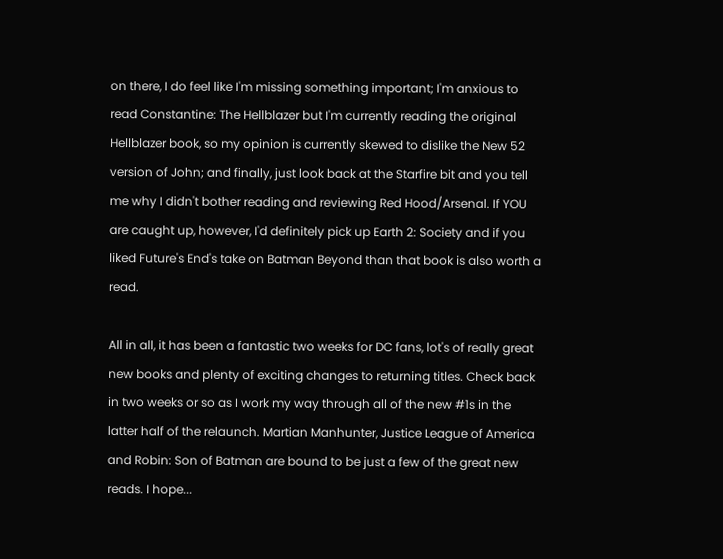on there, I do feel like I'm missing something important; I'm anxious to read Constantine: The Hellblazer but I'm currently reading the original Hellblazer book, so my opinion is currently skewed to dislike the New 52 version of John; and finally, just look back at the Starfire bit and you tell me why I didn't bother reading and reviewing Red Hood/Arsenal. If YOU are caught up, however, I'd definitely pick up Earth 2: Society and if you liked Future's End's take on Batman Beyond than that book is also worth a read.

All in all, it has been a fantastic two weeks for DC fans, lot's of really great new books and plenty of exciting changes to returning titles. Check back in two weeks or so as I work my way through all of the new #1s in the latter half of the relaunch. Martian Manhunter, Justice League of America and Robin: Son of Batman are bound to be just a few of the great new reads. I hope...